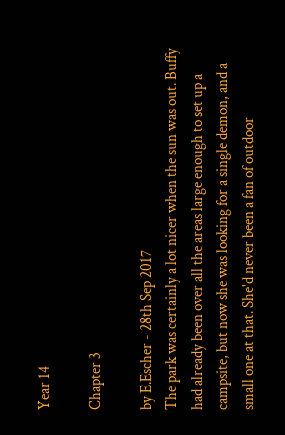Year 14

Chapter 3

by E.Escher - 28th Sep 2017
The park was certainly a lot nicer when the sun was out. Buffy had already been over all the areas large enough to set up a campsite, but now she was looking for a single demon, and a small one at that. She'd never been a fan of outdoor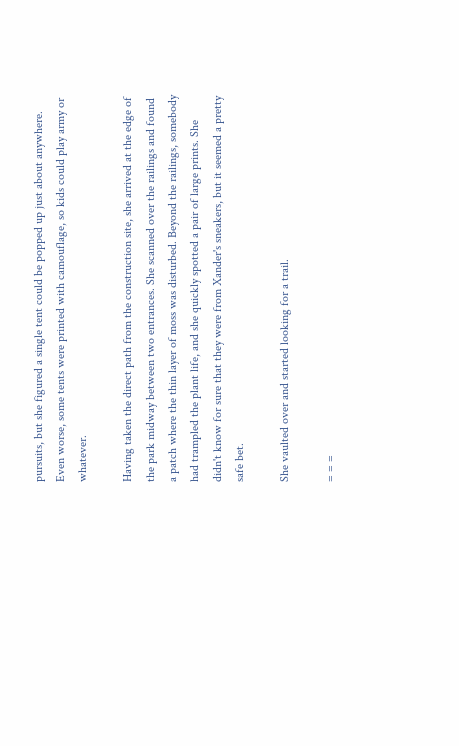pursuits, but she figured a single tent could be popped up just about anywhere. Even worse, some tents were printed with camouflage, so kids could play army or whatever.

Having taken the direct path from the construction site, she arrived at the edge of the park midway between two entrances. She scanned over the railings and found a patch where the thin layer of moss was disturbed. Beyond the railings, somebody had trampled the plant life, and she quickly spotted a pair of large prints. She didn't know for sure that they were from Xander's sneakers, but it seemed a pretty safe bet.

She vaulted over and started looking for a trail.

= = =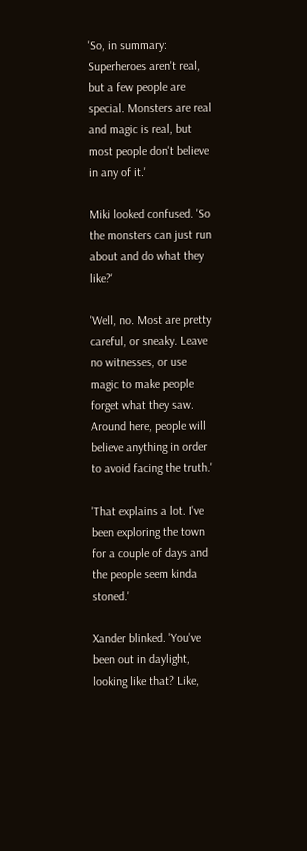'So, in summary: Superheroes aren't real, but a few people are special. Monsters are real and magic is real, but most people don't believe in any of it.'

Miki looked confused. 'So the monsters can just run about and do what they like?'

'Well, no. Most are pretty careful, or sneaky. Leave no witnesses, or use magic to make people forget what they saw. Around here, people will believe anything in order to avoid facing the truth.'

'That explains a lot. I've been exploring the town for a couple of days and the people seem kinda stoned.'

Xander blinked. 'You've been out in daylight, looking like that? Like,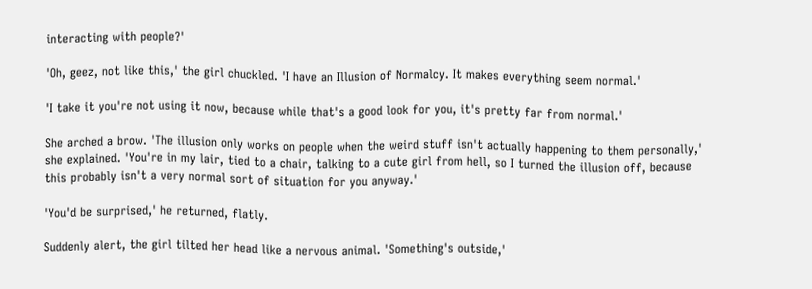interacting with people?'

'Oh, geez, not like this,' the girl chuckled. 'I have an Illusion of Normalcy. It makes everything seem normal.'

'I take it you're not using it now, because while that's a good look for you, it's pretty far from normal.'

She arched a brow. 'The illusion only works on people when the weird stuff isn't actually happening to them personally,' she explained. 'You're in my lair, tied to a chair, talking to a cute girl from hell, so I turned the illusion off, because this probably isn't a very normal sort of situation for you anyway.'

'You'd be surprised,' he returned, flatly.

Suddenly alert, the girl tilted her head like a nervous animal. 'Something's outside,'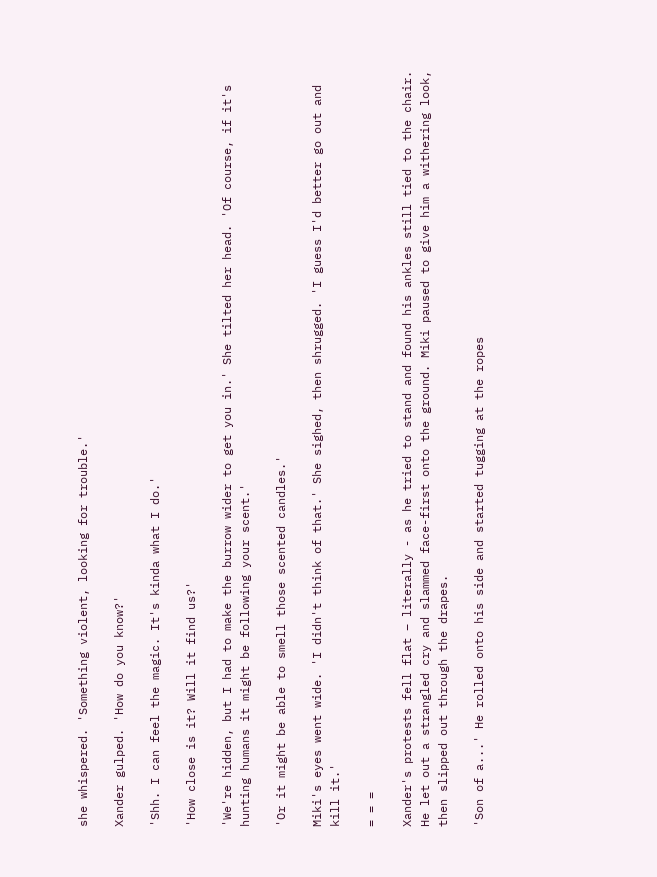she whispered. 'Something violent, looking for trouble.'

Xander gulped. 'How do you know?'

'Shh. I can feel the magic. It's kinda what I do.'

'How close is it? Will it find us?'

'We're hidden, but I had to make the burrow wider to get you in.' She tilted her head. 'Of course, if it's hunting humans it might be following your scent.'

'Or it might be able to smell those scented candles.'

Miki's eyes went wide. 'I didn't think of that.' She sighed, then shrugged. 'I guess I'd better go out and kill it.'

= = =

Xander's protests fell flat – literally - as he tried to stand and found his ankles still tied to the chair. He let out a strangled cry and slammed face-first onto the ground. Miki paused to give him a withering look, then slipped out through the drapes.

'Son of a...' He rolled onto his side and started tugging at the ropes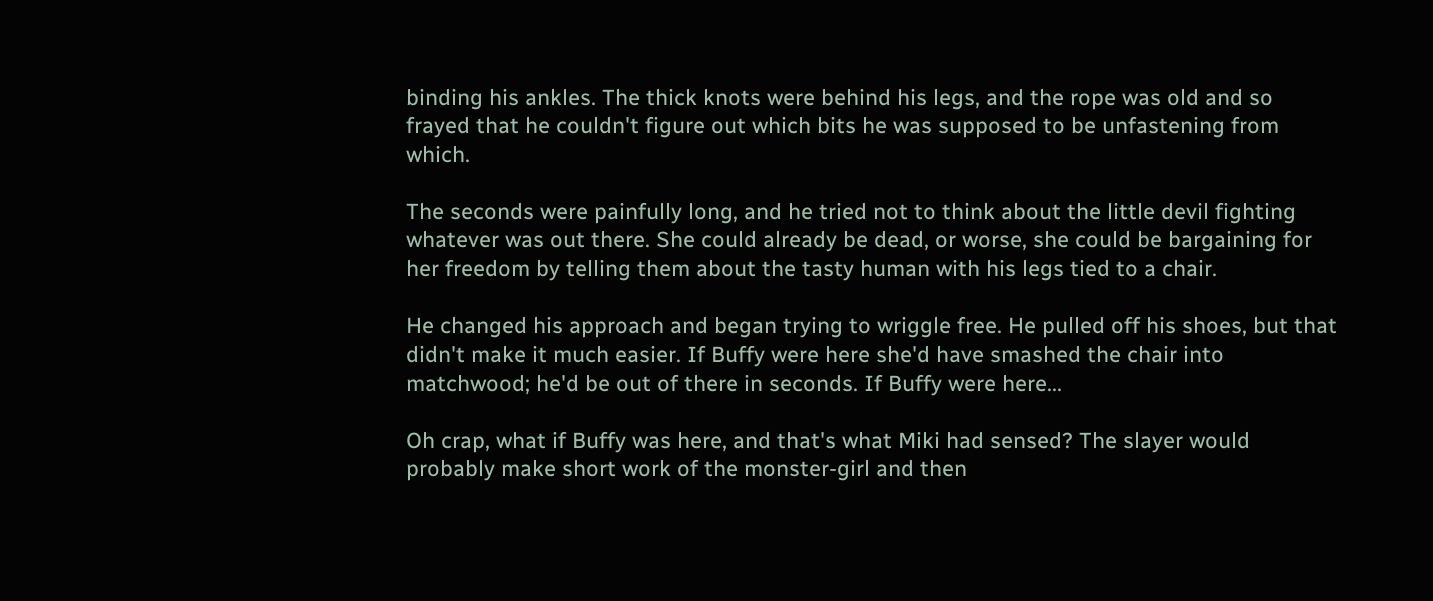binding his ankles. The thick knots were behind his legs, and the rope was old and so frayed that he couldn't figure out which bits he was supposed to be unfastening from which.

The seconds were painfully long, and he tried not to think about the little devil fighting whatever was out there. She could already be dead, or worse, she could be bargaining for her freedom by telling them about the tasty human with his legs tied to a chair.

He changed his approach and began trying to wriggle free. He pulled off his shoes, but that didn't make it much easier. If Buffy were here she'd have smashed the chair into matchwood; he'd be out of there in seconds. If Buffy were here...

Oh crap, what if Buffy was here, and that's what Miki had sensed? The slayer would probably make short work of the monster-girl and then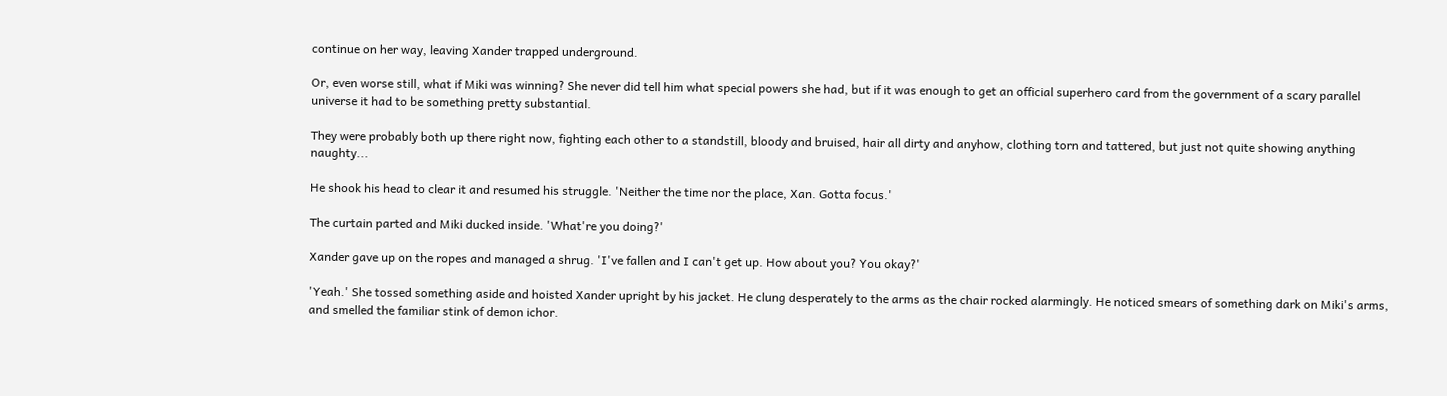continue on her way, leaving Xander trapped underground.

Or, even worse still, what if Miki was winning? She never did tell him what special powers she had, but if it was enough to get an official superhero card from the government of a scary parallel universe it had to be something pretty substantial.

They were probably both up there right now, fighting each other to a standstill, bloody and bruised, hair all dirty and anyhow, clothing torn and tattered, but just not quite showing anything naughty...

He shook his head to clear it and resumed his struggle. 'Neither the time nor the place, Xan. Gotta focus.'

The curtain parted and Miki ducked inside. 'What're you doing?'

Xander gave up on the ropes and managed a shrug. 'I've fallen and I can't get up. How about you? You okay?'

'Yeah.' She tossed something aside and hoisted Xander upright by his jacket. He clung desperately to the arms as the chair rocked alarmingly. He noticed smears of something dark on Miki's arms, and smelled the familiar stink of demon ichor.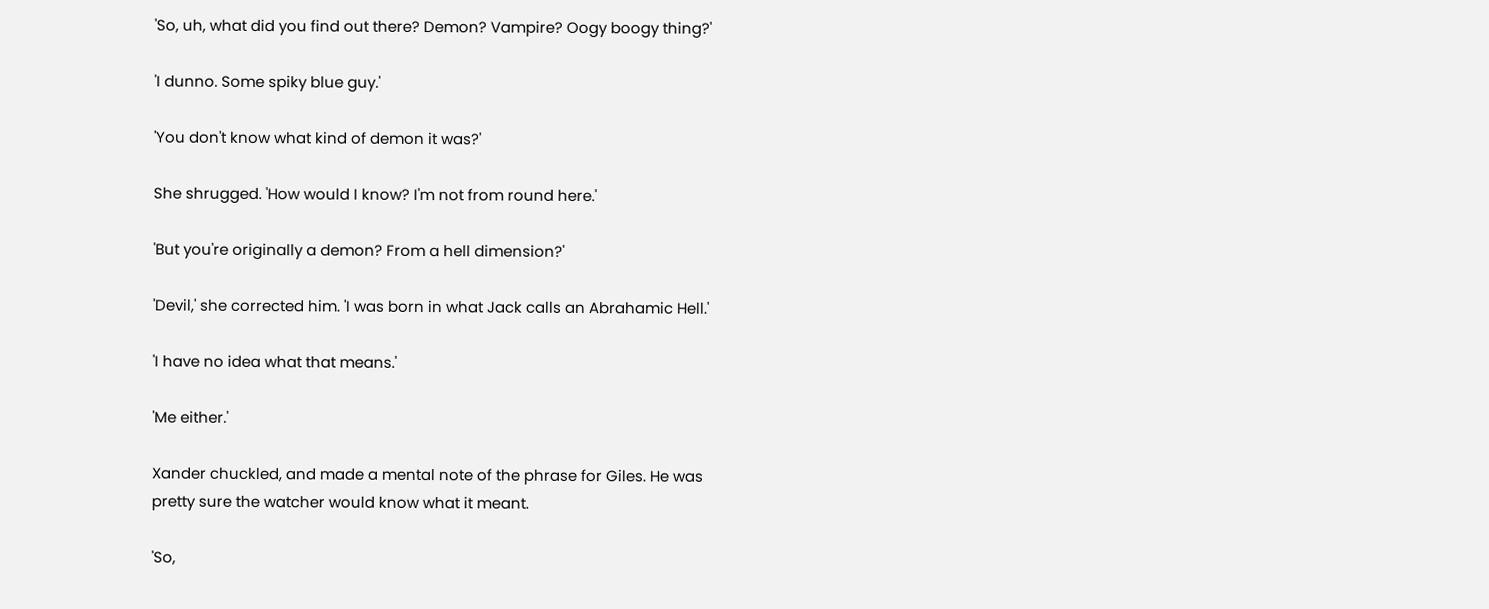'So, uh, what did you find out there? Demon? Vampire? Oogy boogy thing?'

'I dunno. Some spiky blue guy.'

'You don't know what kind of demon it was?'

She shrugged. 'How would I know? I'm not from round here.'

'But you're originally a demon? From a hell dimension?'

'Devil,' she corrected him. 'I was born in what Jack calls an Abrahamic Hell.'

'I have no idea what that means.'

'Me either.'

Xander chuckled, and made a mental note of the phrase for Giles. He was pretty sure the watcher would know what it meant.

'So,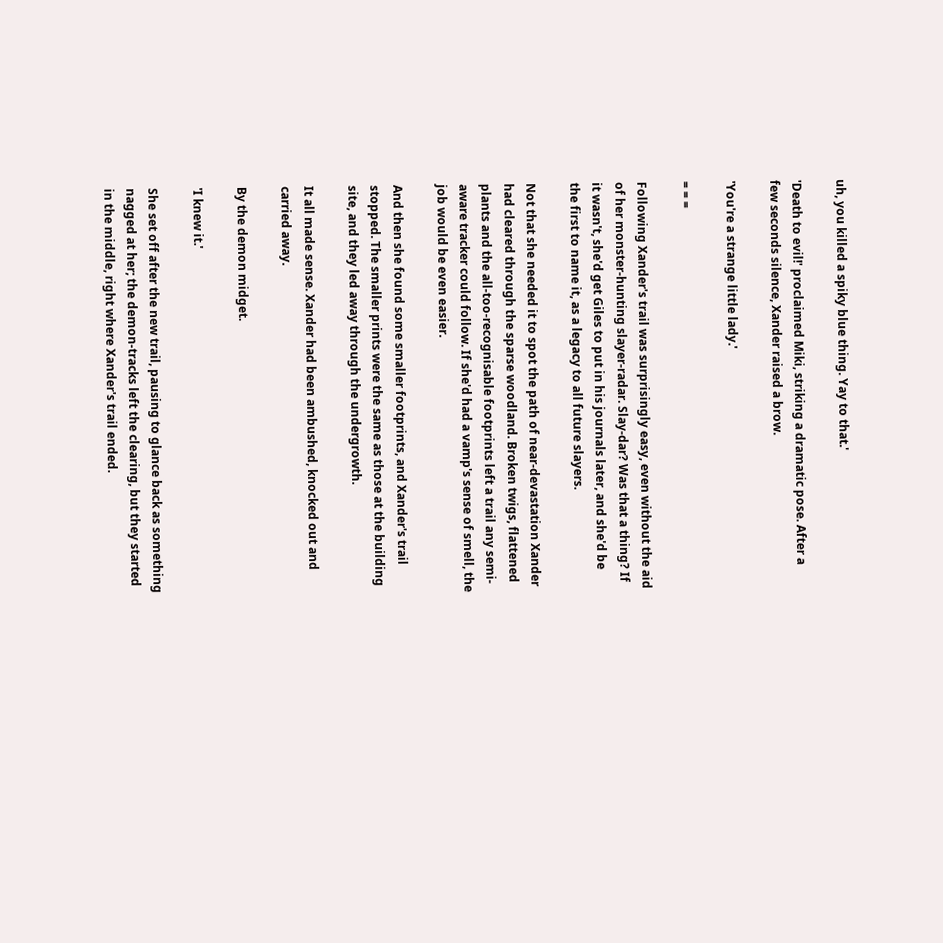uh, you killed a spiky blue thing. Yay to that.'

'Death to evil!' proclaimed Miki, striking a dramatic pose. After a few seconds silence, Xander raised a brow.

'You're a strange little lady.'

= = =

Following Xander's trail was surprisingly easy, even without the aid of her monster-hunting slayer-radar. Slay-dar? Was that a thing? If it wasn't, she'd get Giles to put in his journals later, and she'd be the first to name it, as a legacy to all future slayers.

Not that she needed it to spot the path of near-devastation Xander had cleared through the sparse woodland. Broken twigs, flattened plants and the all-too-recognisable footprints left a trail any semi-aware tracker could follow. If she'd had a vamp's sense of smell, the job would be even easier.

And then she found some smaller footprints, and Xander's trail stopped. The smaller prints were the same as those at the building site, and they led away through the undergrowth.

It all made sense. Xander had been ambushed, knocked out and carried away.

By the demon midget.

'I knew it.'

She set off after the new trail, pausing to glance back as something nagged at her; the demon-tracks left the clearing, but they started in the middle, right where Xander's trail ended.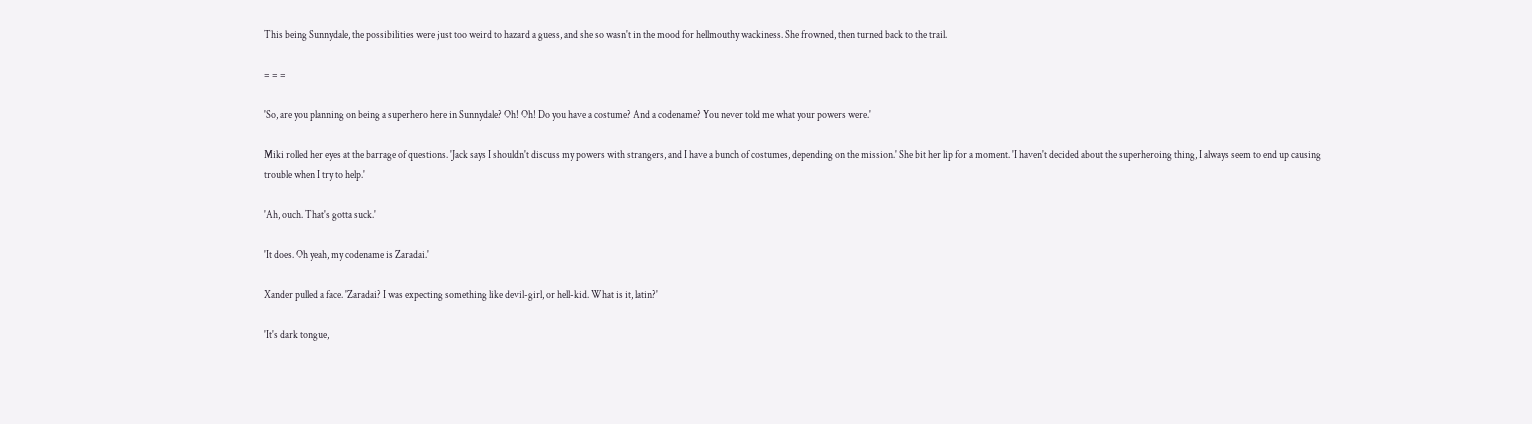This being Sunnydale, the possibilities were just too weird to hazard a guess, and she so wasn't in the mood for hellmouthy wackiness. She frowned, then turned back to the trail.

= = =

'So, are you planning on being a superhero here in Sunnydale? Oh! Oh! Do you have a costume? And a codename? You never told me what your powers were.'

Miki rolled her eyes at the barrage of questions. 'Jack says I shouldn't discuss my powers with strangers, and I have a bunch of costumes, depending on the mission.' She bit her lip for a moment. 'I haven't decided about the superheroing thing, I always seem to end up causing trouble when I try to help.'

'Ah, ouch. That's gotta suck.'

'It does. Oh yeah, my codename is Zaradai.'

Xander pulled a face. 'Zaradai? I was expecting something like devil-girl, or hell-kid. What is it, latin?'

'It's dark tongue,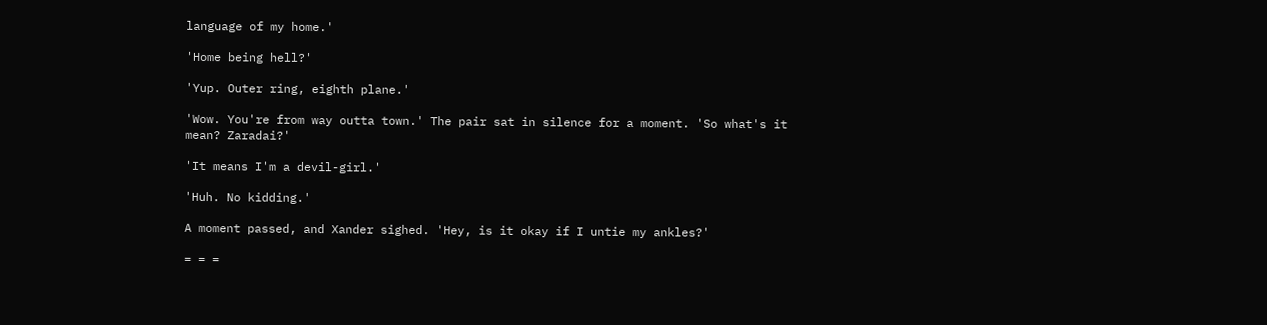language of my home.'

'Home being hell?'

'Yup. Outer ring, eighth plane.'

'Wow. You're from way outta town.' The pair sat in silence for a moment. 'So what's it mean? Zaradai?'

'It means I'm a devil-girl.'

'Huh. No kidding.'

A moment passed, and Xander sighed. 'Hey, is it okay if I untie my ankles?'

= = =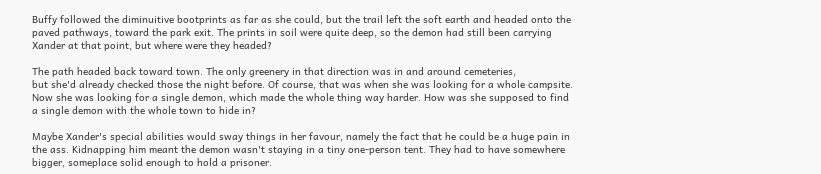Buffy followed the diminuitive bootprints as far as she could, but the trail left the soft earth and headed onto the paved pathways, toward the park exit. The prints in soil were quite deep, so the demon had still been carrying Xander at that point, but where were they headed?

The path headed back toward town. The only greenery in that direction was in and around cemeteries,
but she'd already checked those the night before. Of course, that was when she was looking for a whole campsite. Now she was looking for a single demon, which made the whole thing way harder. How was she supposed to find a single demon with the whole town to hide in?

Maybe Xander's special abilities would sway things in her favour, namely the fact that he could be a huge pain in the ass. Kidnapping him meant the demon wasn't staying in a tiny one-person tent. They had to have somewhere bigger, someplace solid enough to hold a prisoner.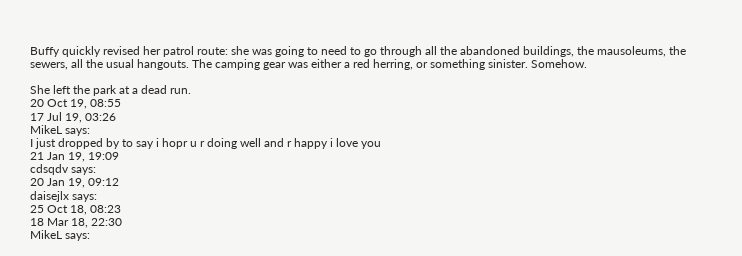Buffy quickly revised her patrol route: she was going to need to go through all the abandoned buildings, the mausoleums, the sewers, all the usual hangouts. The camping gear was either a red herring, or something sinister. Somehow.

She left the park at a dead run.
20 Oct 19, 08:55
17 Jul 19, 03:26
MikeL says:
I just dropped by to say i hopr u r doing well and r happy i love you
21 Jan 19, 19:09
cdsqdv says:
20 Jan 19, 09:12
daisejlx says:
25 Oct 18, 08:23
18 Mar 18, 22:30
MikeL says: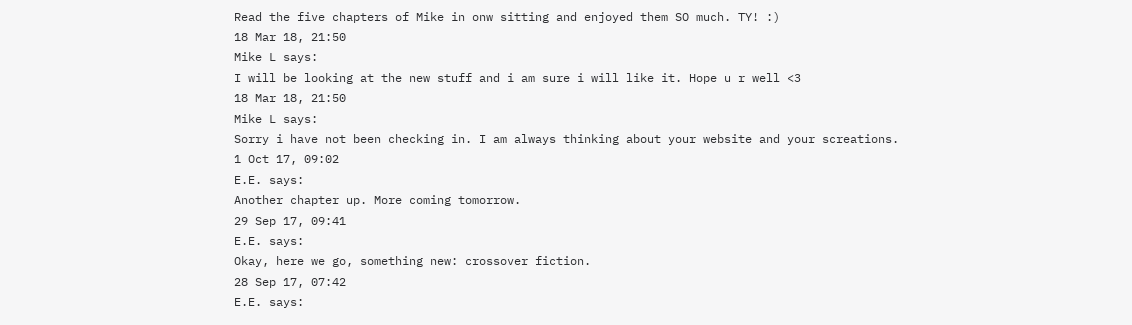Read the five chapters of Mike in onw sitting and enjoyed them SO much. TY! :)
18 Mar 18, 21:50
Mike L says:
I will be looking at the new stuff and i am sure i will like it. Hope u r well <3
18 Mar 18, 21:50
Mike L says:
Sorry i have not been checking in. I am always thinking about your website and your screations.
1 Oct 17, 09:02
E.E. says:
Another chapter up. More coming tomorrow.
29 Sep 17, 09:41
E.E. says:
Okay, here we go, something new: crossover fiction.
28 Sep 17, 07:42
E.E. says: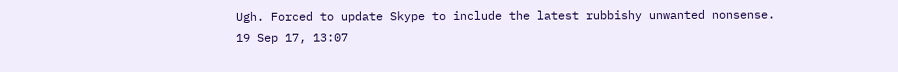Ugh. Forced to update Skype to include the latest rubbishy unwanted nonsense.
19 Sep 17, 13:07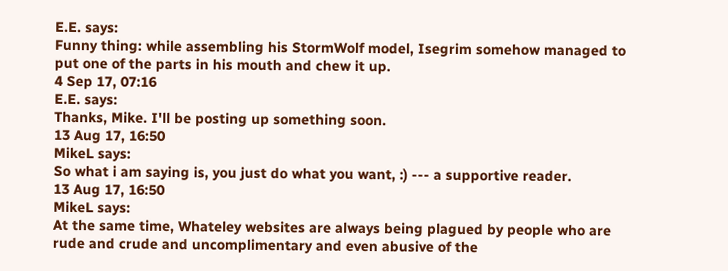E.E. says:
Funny thing: while assembling his StormWolf model, Isegrim somehow managed to put one of the parts in his mouth and chew it up.
4 Sep 17, 07:16
E.E. says:
Thanks, Mike. I'll be posting up something soon.
13 Aug 17, 16:50
MikeL says:
So what i am saying is, you just do what you want, :) --- a supportive reader.
13 Aug 17, 16:50
MikeL says:
At the same time, Whateley websites are always being plagued by people who are rude and crude and uncomplimentary and even abusive of the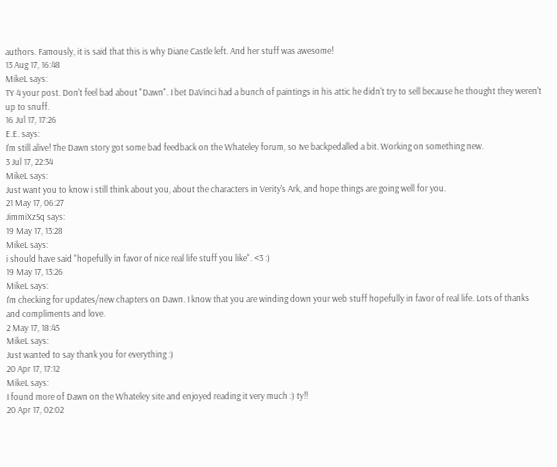authors. Famously, it is said that this is why Diane Castle left. And her stuff was awesome!
13 Aug 17, 16:48
MikeL says:
TY 4 your post. Don't feel bad about "Dawn". I bet DaVinci had a bunch of paintings in his attic he didn't try to sell because he thought they weren't up to snuff.
16 Jul 17, 17:26
E.E. says:
I'm still alive! The Dawn story got some bad feedback on the Whateley forum, so Ive backpedalled a bit. Working on something new.
3 Jul 17, 22:34
MikeL says:
Just want you to know i still think about you, about the characters in Verity's Ark, and hope things are going well for you.
21 May 17, 06:27
JimmiXzSq says:
19 May 17, 13:28
MikeL says:
i should have said "hopefully in favor of nice real life stuff you like". <3 :)
19 May 17, 13:26
MikeL says:
I'm checking for updates/new chapters on Dawn. I know that you are winding down your web stuff hopefully in favor of real life. Lots of thanks and compliments and love.
2 May 17, 18:45
MikeL says:
Just wanted to say thank you for everything :)
20 Apr 17, 17:12
MikeL says:
I found more of Dawn on the Whateley site and enjoyed reading it very much :) ty!!
20 Apr 17, 02:02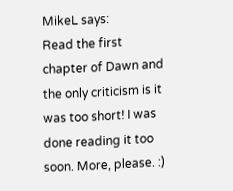MikeL says:
Read the first chapter of Dawn and the only criticism is it was too short! I was done reading it too soon. More, please. :)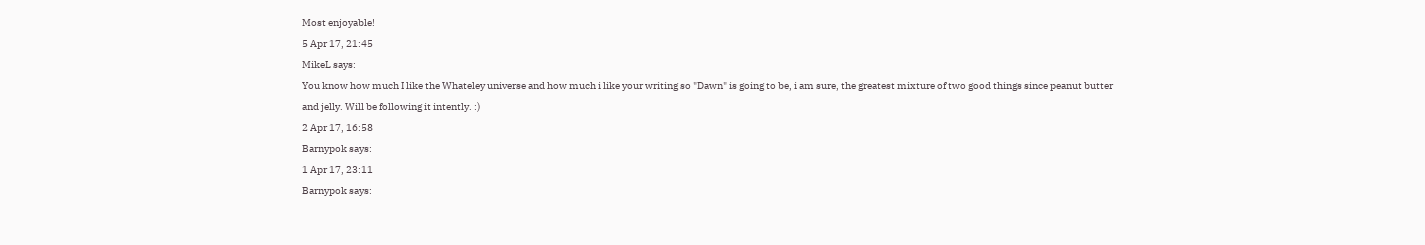Most enjoyable!
5 Apr 17, 21:45
MikeL says:
You know how much I like the Whateley universe and how much i like your writing so "Dawn" is going to be, i am sure, the greatest mixture of two good things since peanut butter and jelly. Will be following it intently. :)
2 Apr 17, 16:58
Barnypok says:
1 Apr 17, 23:11
Barnypok says: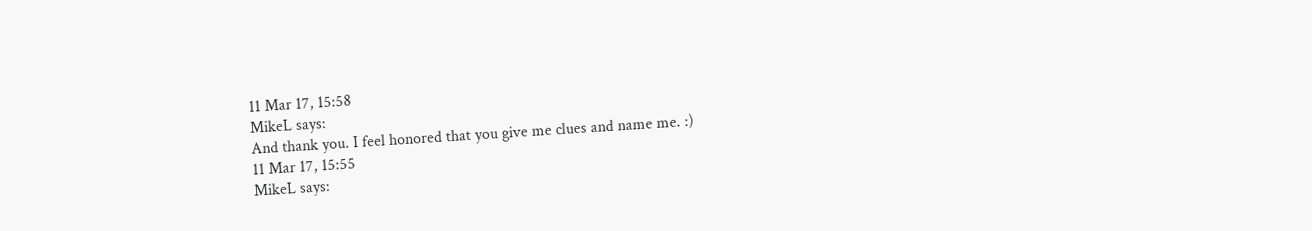11 Mar 17, 15:58
MikeL says:
And thank you. I feel honored that you give me clues and name me. :)
11 Mar 17, 15:55
MikeL says: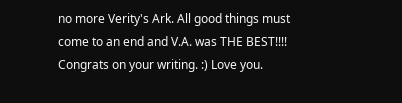no more Verity's Ark. All good things must come to an end and V.A. was THE BEST!!!! Congrats on your writing. :) Love you.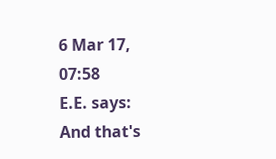6 Mar 17, 07:58
E.E. says:
And that's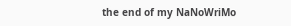the end of my NaNoWriMo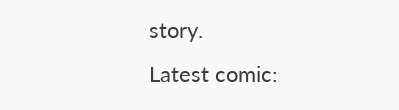story.
Latest comic: